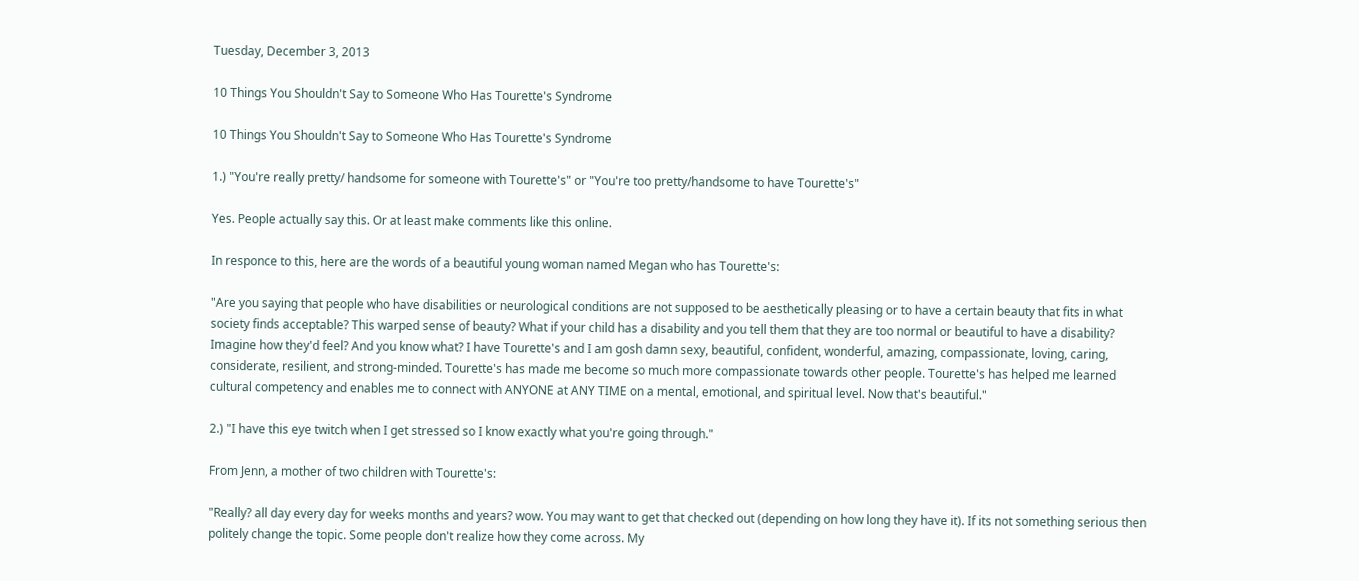Tuesday, December 3, 2013

10 Things You Shouldn't Say to Someone Who Has Tourette's Syndrome

10 Things You Shouldn't Say to Someone Who Has Tourette's Syndrome

1.) "You're really pretty/ handsome for someone with Tourette's" or "You're too pretty/handsome to have Tourette's"

Yes. People actually say this. Or at least make comments like this online.

In responce to this, here are the words of a beautiful young woman named Megan who has Tourette's:

"Are you saying that people who have disabilities or neurological conditions are not supposed to be aesthetically pleasing or to have a certain beauty that fits in what society finds acceptable? This warped sense of beauty? What if your child has a disability and you tell them that they are too normal or beautiful to have a disability? Imagine how they'd feel? And you know what? I have Tourette's and I am gosh damn sexy, beautiful, confident, wonderful, amazing, compassionate, loving, caring, considerate, resilient, and strong-minded. Tourette's has made me become so much more compassionate towards other people. Tourette's has helped me learned cultural competency and enables me to connect with ANYONE at ANY TIME on a mental, emotional, and spiritual level. Now that's beautiful."

2.) "I have this eye twitch when I get stressed so I know exactly what you're going through."

From Jenn, a mother of two children with Tourette's:

"Really? all day every day for weeks months and years? wow. You may want to get that checked out (depending on how long they have it). If its not something serious then politely change the topic. Some people don't realize how they come across. My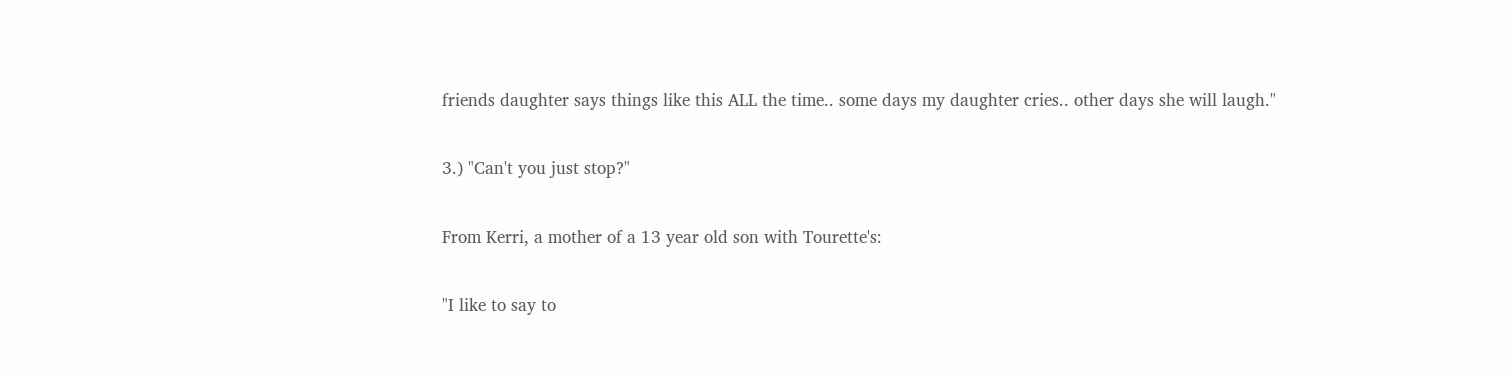friends daughter says things like this ALL the time.. some days my daughter cries.. other days she will laugh."

3.) "Can't you just stop?"

From Kerri, a mother of a 13 year old son with Tourette's:

"I like to say to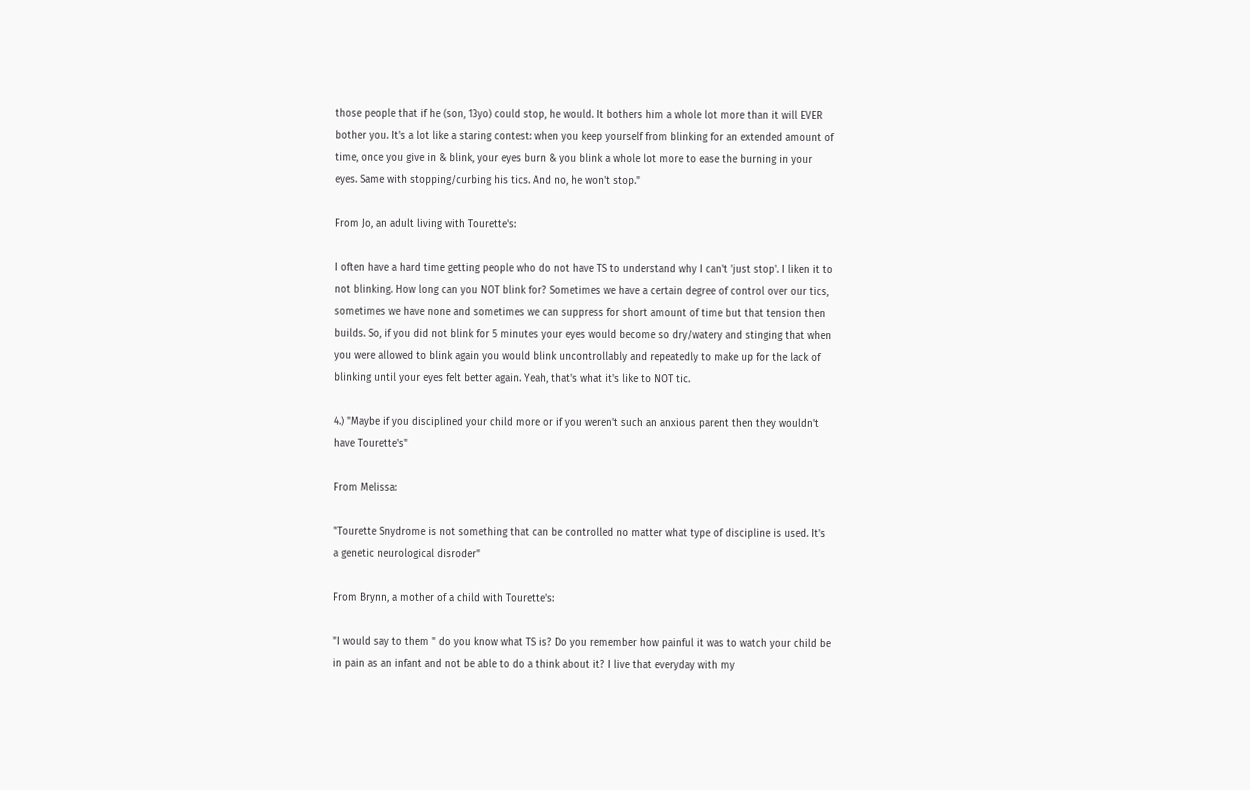those people that if he (son, 13yo) could stop, he would. It bothers him a whole lot more than it will EVER bother you. It's a lot like a staring contest: when you keep yourself from blinking for an extended amount of time, once you give in & blink, your eyes burn & you blink a whole lot more to ease the burning in your eyes. Same with stopping/curbing his tics. And no, he won't stop."

From Jo, an adult living with Tourette's:

I often have a hard time getting people who do not have TS to understand why I can't 'just stop'. I liken it to not blinking. How long can you NOT blink for? Sometimes we have a certain degree of control over our tics, sometimes we have none and sometimes we can suppress for short amount of time but that tension then builds. So, if you did not blink for 5 minutes your eyes would become so dry/watery and stinging that when you were allowed to blink again you would blink uncontrollably and repeatedly to make up for the lack of blinking until your eyes felt better again. Yeah, that's what it's like to NOT tic.

4.) "Maybe if you disciplined your child more or if you weren't such an anxious parent then they wouldn't have Tourette's"

From Melissa:

"Tourette Snydrome is not something that can be controlled no matter what type of discipline is used. It's a genetic neurological disroder"

From Brynn, a mother of a child with Tourette's:

"I would say to them " do you know what TS is? Do you remember how painful it was to watch your child be in pain as an infant and not be able to do a think about it? I live that everyday with my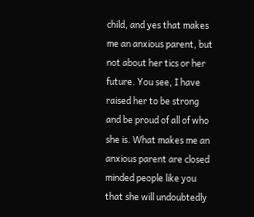child, and yes that makes me an anxious parent, but not about her tics or her future. You see, I have raised her to be strong and be proud of all of who she is. What makes me an anxious parent are closed minded people like you that she will undoubtedly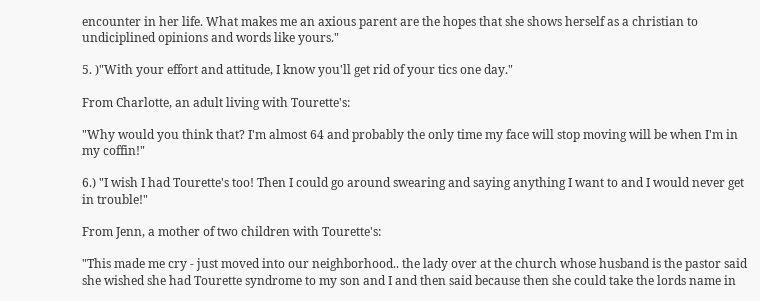encounter in her life. What makes me an axious parent are the hopes that she shows herself as a christian to undiciplined opinions and words like yours."

5. )"With your effort and attitude, I know you'll get rid of your tics one day."

From Charlotte, an adult living with Tourette's:

"Why would you think that? I'm almost 64 and probably the only time my face will stop moving will be when I'm in my coffin!"

6.) "I wish I had Tourette's too! Then I could go around swearing and saying anything I want to and I would never get in trouble!"

From Jenn, a mother of two children with Tourette's:

"This made me cry - just moved into our neighborhood.. the lady over at the church whose husband is the pastor said she wished she had Tourette syndrome to my son and I and then said because then she could take the lords name in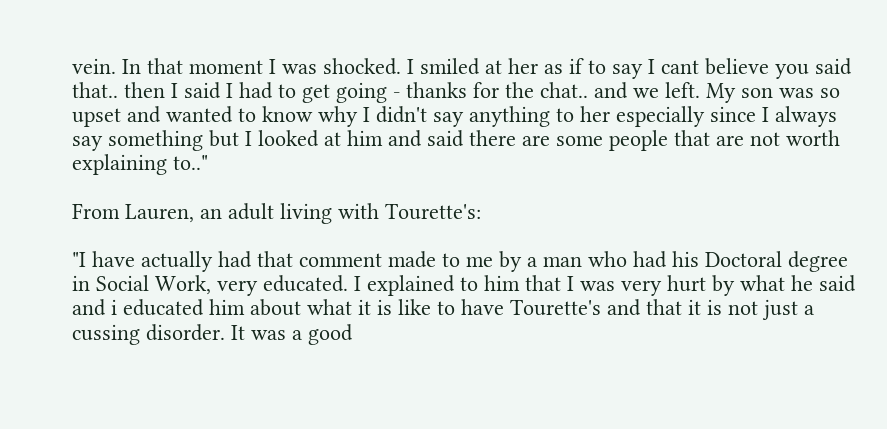vein. In that moment I was shocked. I smiled at her as if to say I cant believe you said that.. then I said I had to get going - thanks for the chat.. and we left. My son was so upset and wanted to know why I didn't say anything to her especially since I always say something but I looked at him and said there are some people that are not worth explaining to.."

From Lauren, an adult living with Tourette's:

"I have actually had that comment made to me by a man who had his Doctoral degree in Social Work, very educated. I explained to him that I was very hurt by what he said and i educated him about what it is like to have Tourette's and that it is not just a cussing disorder. It was a good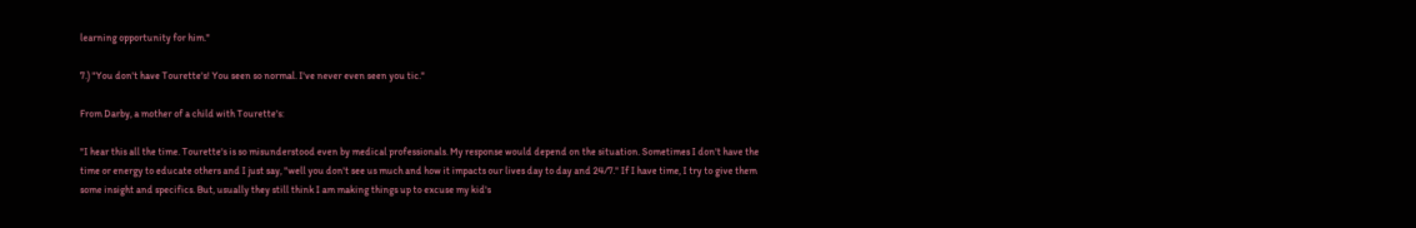learning opportunity for him."

7.) "You don't have Tourette's! You seen so normal. I've never even seen you tic."

From Darby, a mother of a child with Tourette's:

"I hear this all the time. Tourette's is so misunderstood even by medical professionals. My response would depend on the situation. Sometimes I don't have the time or energy to educate others and I just say, "well you don't see us much and how it impacts our lives day to day and 24/7." If I have time, I try to give them some insight and specifics. But, usually they still think I am making things up to excuse my kid's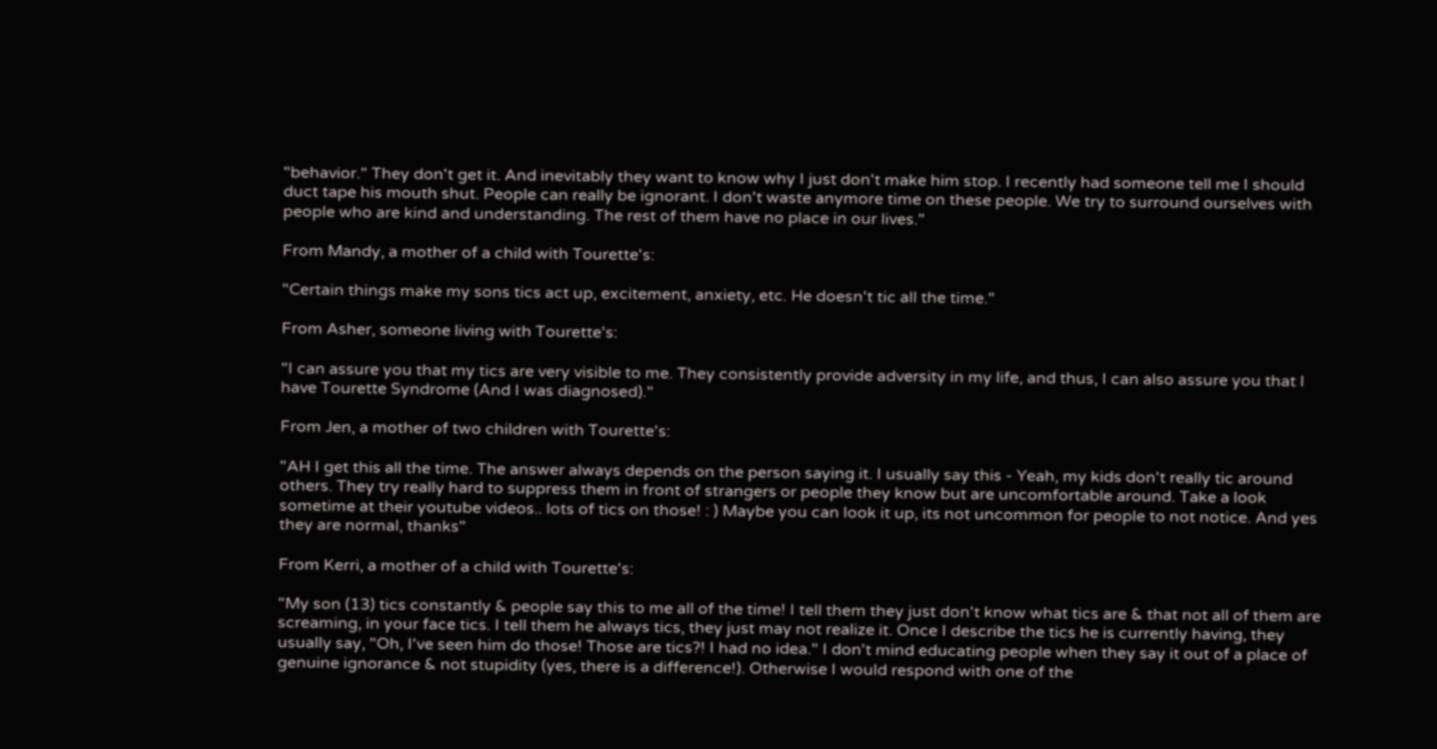"behavior." They don't get it. And inevitably they want to know why I just don't make him stop. I recently had someone tell me I should duct tape his mouth shut. People can really be ignorant. I don't waste anymore time on these people. We try to surround ourselves with people who are kind and understanding. The rest of them have no place in our lives."

From Mandy, a mother of a child with Tourette's:

"Certain things make my sons tics act up, excitement, anxiety, etc. He doesn't tic all the time."

From Asher, someone living with Tourette's:

"I can assure you that my tics are very visible to me. They consistently provide adversity in my life, and thus, I can also assure you that I have Tourette Syndrome (And I was diagnosed)."

From Jen, a mother of two children with Tourette's:

"AH I get this all the time. The answer always depends on the person saying it. I usually say this - Yeah, my kids don't really tic around others. They try really hard to suppress them in front of strangers or people they know but are uncomfortable around. Take a look sometime at their youtube videos.. lots of tics on those! : ) Maybe you can look it up, its not uncommon for people to not notice. And yes they are normal, thanks"

From Kerri, a mother of a child with Tourette's:

"My son (13) tics constantly & people say this to me all of the time! I tell them they just don't know what tics are & that not all of them are screaming, in your face tics. I tell them he always tics, they just may not realize it. Once I describe the tics he is currently having, they usually say, "Oh, I've seen him do those! Those are tics?! I had no idea." I don't mind educating people when they say it out of a place of genuine ignorance & not stupidity (yes, there is a difference!). Otherwise I would respond with one of the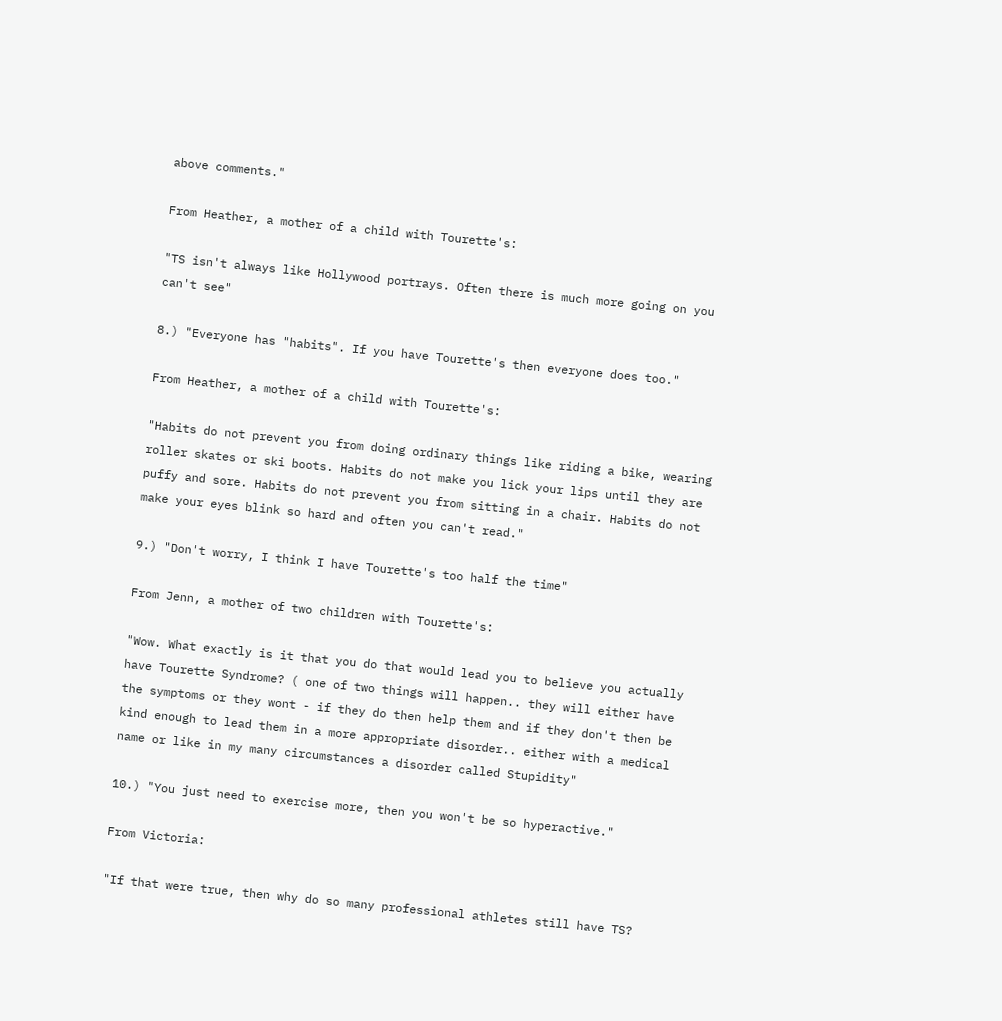above comments."

From Heather, a mother of a child with Tourette's:

"TS isn't always like Hollywood portrays. Often there is much more going on you can't see"

8.) "Everyone has "habits". If you have Tourette's then everyone does too."

From Heather, a mother of a child with Tourette's:

"Habits do not prevent you from doing ordinary things like riding a bike, wearing roller skates or ski boots. Habits do not make you lick your lips until they are puffy and sore. Habits do not prevent you from sitting in a chair. Habits do not make your eyes blink so hard and often you can't read."

9.) "Don't worry, I think I have Tourette's too half the time"

From Jenn, a mother of two children with Tourette's:

"Wow. What exactly is it that you do that would lead you to believe you actually have Tourette Syndrome? ( one of two things will happen.. they will either have the symptoms or they wont - if they do then help them and if they don't then be kind enough to lead them in a more appropriate disorder.. either with a medical name or like in my many circumstances a disorder called Stupidity"

10.) "You just need to exercise more, then you won't be so hyperactive."

From Victoria:

"If that were true, then why do so many professional athletes still have TS?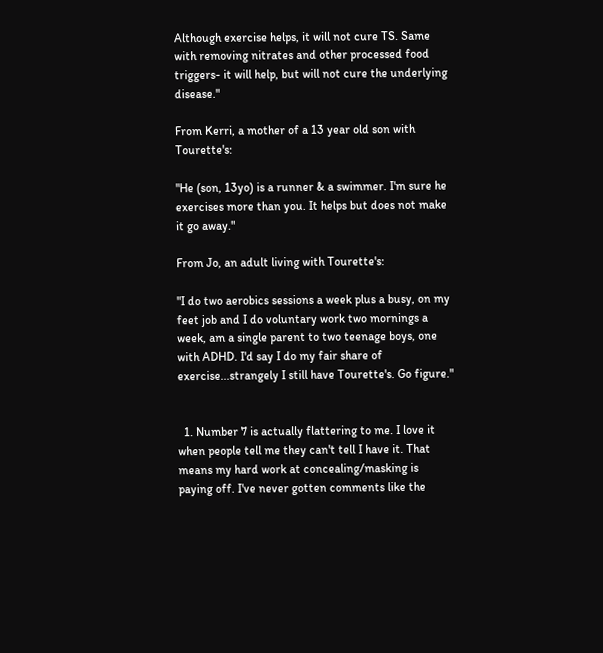Although exercise helps, it will not cure TS. Same with removing nitrates and other processed food triggers- it will help, but will not cure the underlying disease."

From Kerri, a mother of a 13 year old son with Tourette's:

"He (son, 13yo) is a runner & a swimmer. I'm sure he exercises more than you. It helps but does not make it go away."

From Jo, an adult living with Tourette's:

"I do two aerobics sessions a week plus a busy, on my feet job and I do voluntary work two mornings a week, am a single parent to two teenage boys, one with ADHD. I'd say I do my fair share of exercise...strangely I still have Tourette's. Go figure."


  1. Number 7 is actually flattering to me. I love it when people tell me they can't tell I have it. That means my hard work at concealing/masking is paying off. I've never gotten comments like the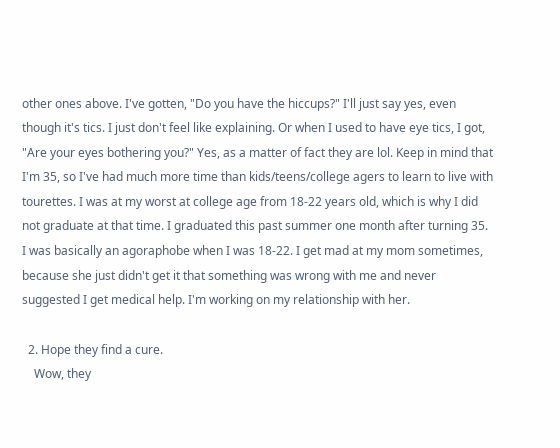other ones above. I've gotten, "Do you have the hiccups?" I'll just say yes, even though it's tics. I just don't feel like explaining. Or when I used to have eye tics, I got, "Are your eyes bothering you?" Yes, as a matter of fact they are lol. Keep in mind that I'm 35, so I've had much more time than kids/teens/college agers to learn to live with tourettes. I was at my worst at college age from 18-22 years old, which is why I did not graduate at that time. I graduated this past summer one month after turning 35. I was basically an agoraphobe when I was 18-22. I get mad at my mom sometimes, because she just didn't get it that something was wrong with me and never suggested I get medical help. I'm working on my relationship with her.

  2. Hope they find a cure.
    Wow, they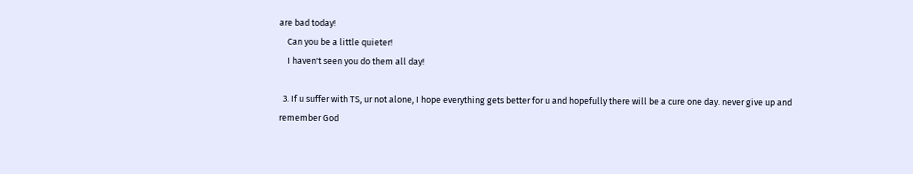are bad today!
    Can you be a little quieter!
    I haven't seen you do them all day!

  3. If u suffer with TS, ur not alone, I hope everything gets better for u and hopefully there will be a cure one day. never give up and remember God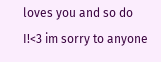loves you and so do I!<3 im sorry to anyone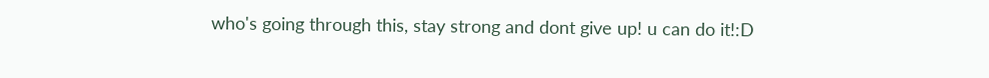who's going through this, stay strong and dont give up! u can do it!:D